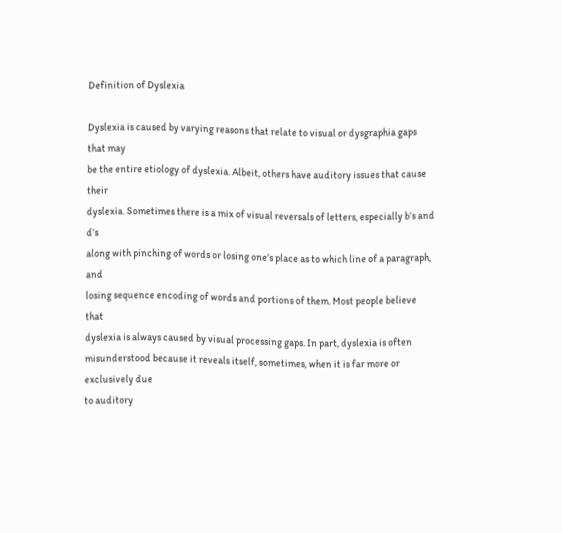Definition of Dyslexia

Dyslexia is caused by varying reasons that relate to visual or dysgraphia gaps that may
be the entire etiology of dyslexia. Albeit, others have auditory issues that cause their
dyslexia. Sometimes there is a mix of visual reversals of letters, especially b’s and d’s
along with pinching of words or losing one’s place as to which line of a paragraph, and
losing sequence encoding of words and portions of them. Most people believe that
dyslexia is always caused by visual processing gaps. In part, dyslexia is often
misunderstood because it reveals itself, sometimes, when it is far more or exclusively due
to auditory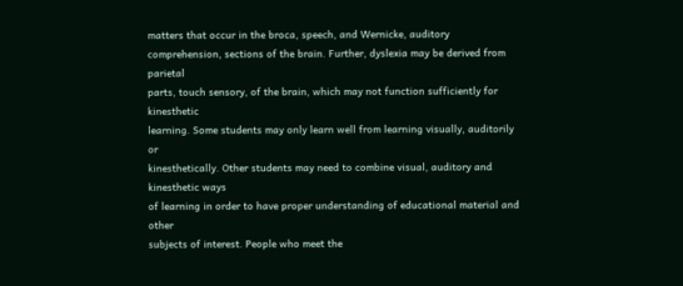matters that occur in the broca, speech, and Wernicke, auditory
comprehension, sections of the brain. Further, dyslexia may be derived from parietal
parts, touch sensory, of the brain, which may not function sufficiently for kinesthetic
learning. Some students may only learn well from learning visually, auditorily or
kinesthetically. Other students may need to combine visual, auditory and kinesthetic ways
of learning in order to have proper understanding of educational material and other
subjects of interest. People who meet the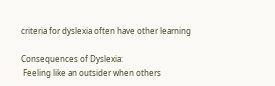criteria for dyslexia often have other learning

Consequences of Dyslexia:
 Feeling like an outsider when others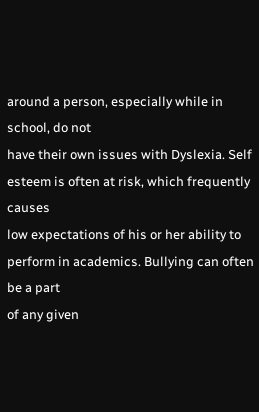around a person, especially while in school, do not
have their own issues with Dyslexia. Self esteem is often at risk, which frequently causes
low expectations of his or her ability to perform in academics. Bullying can often be a part
of any given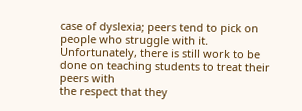case of dyslexia; peers tend to pick on people who struggle with it.
Unfortunately, there is still work to be done on teaching students to treat their peers with
the respect that they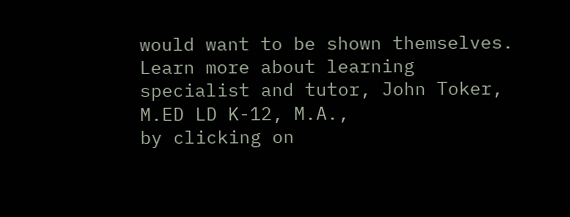would want to be shown themselves.
Learn more about learning specialist and tutor, John Toker, M.ED LD K-12, M.A.,
by clicking on